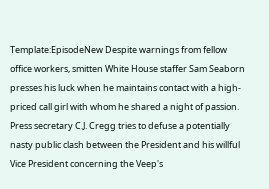Template:EpisodeNew Despite warnings from fellow office workers, smitten White House staffer Sam Seaborn presses his luck when he maintains contact with a high-priced call girl with whom he shared a night of passion. Press secretary C.J. Cregg tries to defuse a potentially nasty public clash between the President and his willful Vice President concerning the Veep's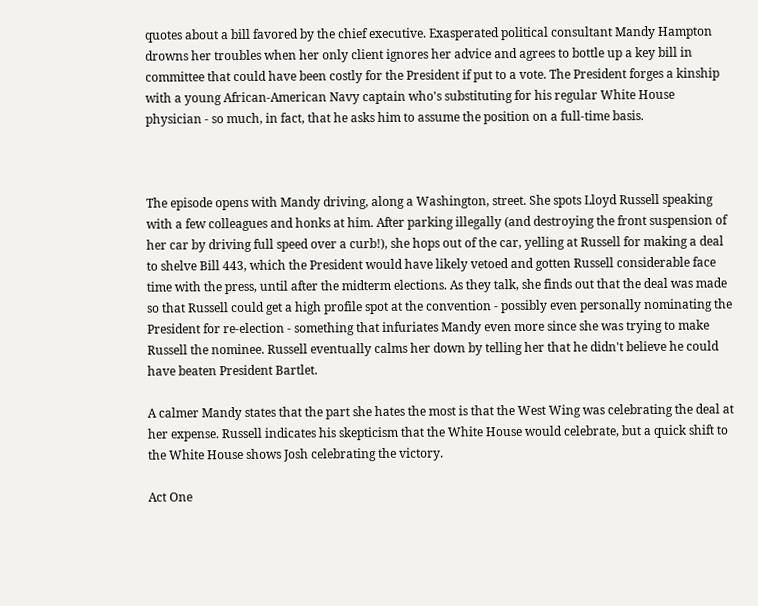quotes about a bill favored by the chief executive. Exasperated political consultant Mandy Hampton drowns her troubles when her only client ignores her advice and agrees to bottle up a key bill in committee that could have been costly for the President if put to a vote. The President forges a kinship with a young African-American Navy captain who's substituting for his regular White House physician - so much, in fact, that he asks him to assume the position on a full-time basis.



The episode opens with Mandy driving, along a Washington, street. She spots Lloyd Russell speaking with a few colleagues and honks at him. After parking illegally (and destroying the front suspension of her car by driving full speed over a curb!), she hops out of the car, yelling at Russell for making a deal to shelve Bill 443, which the President would have likely vetoed and gotten Russell considerable face time with the press, until after the midterm elections. As they talk, she finds out that the deal was made so that Russell could get a high profile spot at the convention - possibly even personally nominating the President for re-election - something that infuriates Mandy even more since she was trying to make Russell the nominee. Russell eventually calms her down by telling her that he didn't believe he could have beaten President Bartlet.

A calmer Mandy states that the part she hates the most is that the West Wing was celebrating the deal at her expense. Russell indicates his skepticism that the White House would celebrate, but a quick shift to the White House shows Josh celebrating the victory.

Act One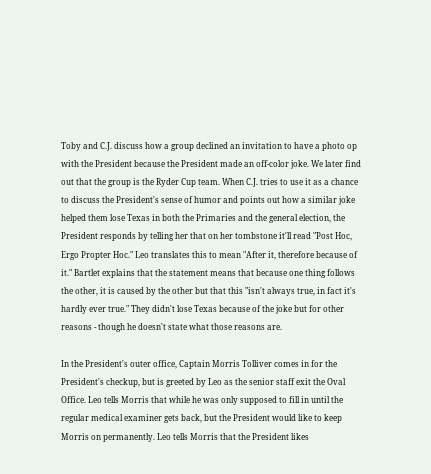Toby and C.J. discuss how a group declined an invitation to have a photo op with the President because the President made an off-color joke. We later find out that the group is the Ryder Cup team. When C.J. tries to use it as a chance to discuss the President's sense of humor and points out how a similar joke helped them lose Texas in both the Primaries and the general election, the President responds by telling her that on her tombstone it'll read "Post Hoc, Ergo Propter Hoc." Leo translates this to mean "After it, therefore because of it." Bartlet explains that the statement means that because one thing follows the other, it is caused by the other but that this "isn't always true, in fact it's hardly ever true." They didn't lose Texas because of the joke but for other reasons - though he doesn't state what those reasons are.

In the President's outer office, Captain Morris Tolliver comes in for the President's checkup, but is greeted by Leo as the senior staff exit the Oval Office. Leo tells Morris that while he was only supposed to fill in until the regular medical examiner gets back, but the President would like to keep Morris on permanently. Leo tells Morris that the President likes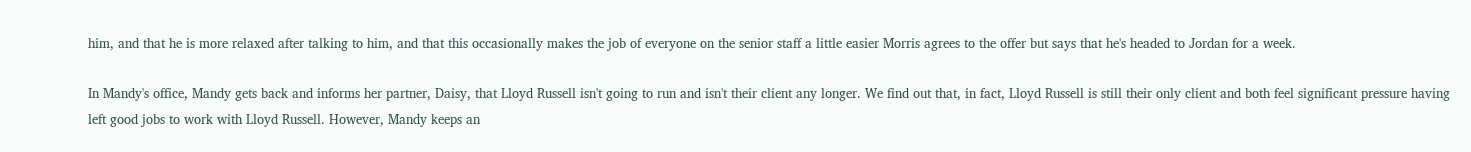him, and that he is more relaxed after talking to him, and that this occasionally makes the job of everyone on the senior staff a little easier Morris agrees to the offer but says that he's headed to Jordan for a week.

In Mandy's office, Mandy gets back and informs her partner, Daisy, that Lloyd Russell isn't going to run and isn't their client any longer. We find out that, in fact, Lloyd Russell is still their only client and both feel significant pressure having left good jobs to work with Lloyd Russell. However, Mandy keeps an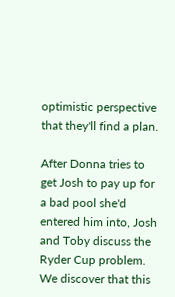optimistic perspective that they'll find a plan.

After Donna tries to get Josh to pay up for a bad pool she'd entered him into, Josh and Toby discuss the Ryder Cup problem. We discover that this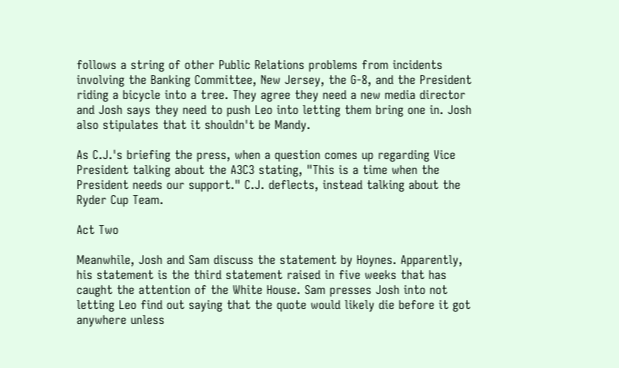follows a string of other Public Relations problems from incidents involving the Banking Committee, New Jersey, the G-8, and the President riding a bicycle into a tree. They agree they need a new media director and Josh says they need to push Leo into letting them bring one in. Josh also stipulates that it shouldn't be Mandy.

As C.J.'s briefing the press, when a question comes up regarding Vice President talking about the A3C3 stating, "This is a time when the President needs our support." C.J. deflects, instead talking about the Ryder Cup Team.

Act Two

Meanwhile, Josh and Sam discuss the statement by Hoynes. Apparently, his statement is the third statement raised in five weeks that has caught the attention of the White House. Sam presses Josh into not letting Leo find out saying that the quote would likely die before it got anywhere unless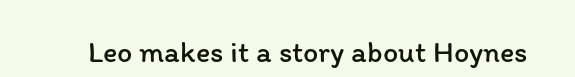Leo makes it a story about Hoynes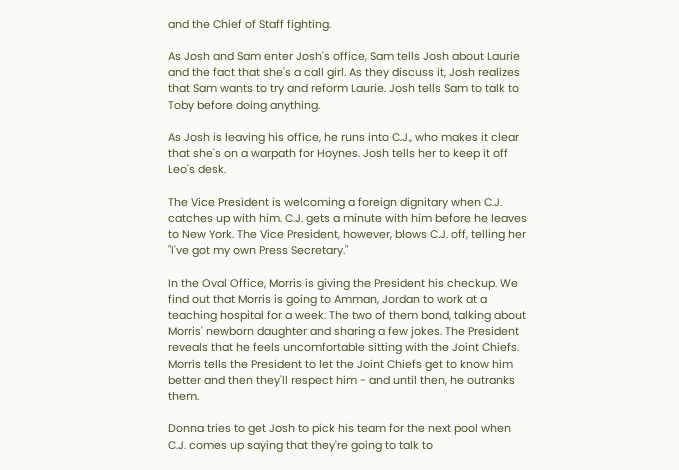and the Chief of Staff fighting.

As Josh and Sam enter Josh's office, Sam tells Josh about Laurie and the fact that she's a call girl. As they discuss it, Josh realizes that Sam wants to try and reform Laurie. Josh tells Sam to talk to Toby before doing anything.

As Josh is leaving his office, he runs into C.J., who makes it clear that she's on a warpath for Hoynes. Josh tells her to keep it off Leo's desk.

The Vice President is welcoming a foreign dignitary when C.J. catches up with him. C.J. gets a minute with him before he leaves to New York. The Vice President, however, blows C.J. off, telling her "I've got my own Press Secretary."

In the Oval Office, Morris is giving the President his checkup. We find out that Morris is going to Amman, Jordan to work at a teaching hospital for a week. The two of them bond, talking about Morris' newborn daughter and sharing a few jokes. The President reveals that he feels uncomfortable sitting with the Joint Chiefs. Morris tells the President to let the Joint Chiefs get to know him better and then they'll respect him - and until then, he outranks them.

Donna tries to get Josh to pick his team for the next pool when C.J. comes up saying that they're going to talk to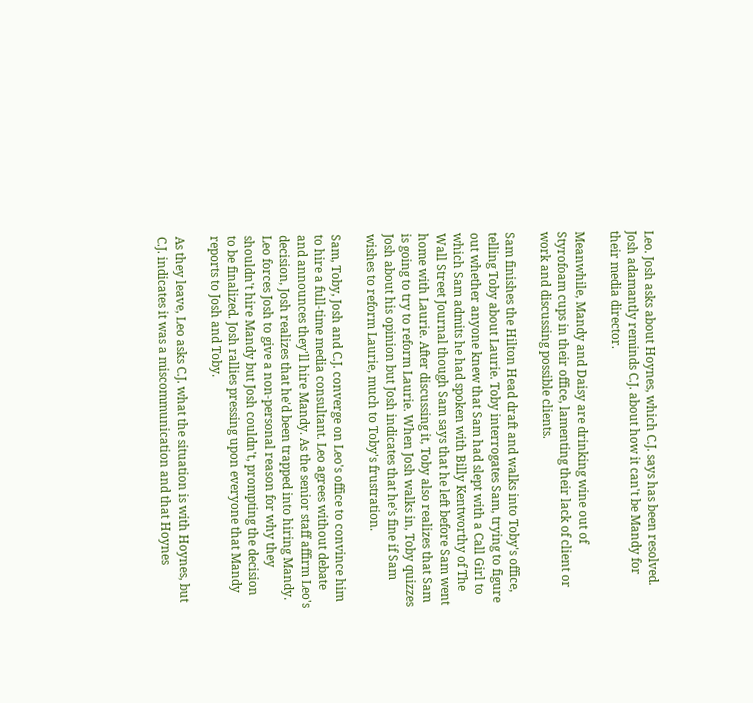Leo. Josh asks about Hoynes, which C.J. says has been resolved. Josh adamantly reminds C.J. about how it can't be Mandy for their media director.

Meanwhile, Mandy and Daisy are drinking wine out of Styrofoam cups in their office, lamenting their lack of client or work and discussing possible clients.

Sam finishes the Hilton Head draft and walks into Toby's office, telling Toby about Laurie. Toby interrogates Sam, trying to figure out whether anyone knew that Sam had slept with a Call Girl to which Sam admits he had spoken with Billy Kentworthy of The Wall Street Journal though Sam says that he left before Sam went home with Laurie. After discussing it, Toby also realizes that Sam is going to try to reform Laurie. When Josh walks in, Toby quizzes Josh about his opinion but Josh indicates that he's fine if Sam wishes to reform Laurie, much to Toby's frustration.

Sam, Toby, Josh and C.J. converge on Leo's office to convince him to hire a full-time media consultant. Leo agrees without debate and announces they'll hire Mandy. As the senior staff affirm Leo's decision, Josh realizes that he'd been trapped into hiring Mandy. Leo forces Josh to give a non-personal reason for why they shouldn't hire Mandy but Josh couldn't, prompting the decision to be finalized. Josh rallies pressing upon everyone that Mandy reports to Josh and Toby.

As they leave, Leo asks C.J. what the situation is with Hoynes, but C.J. indicates it was a miscommunication and that Hoynes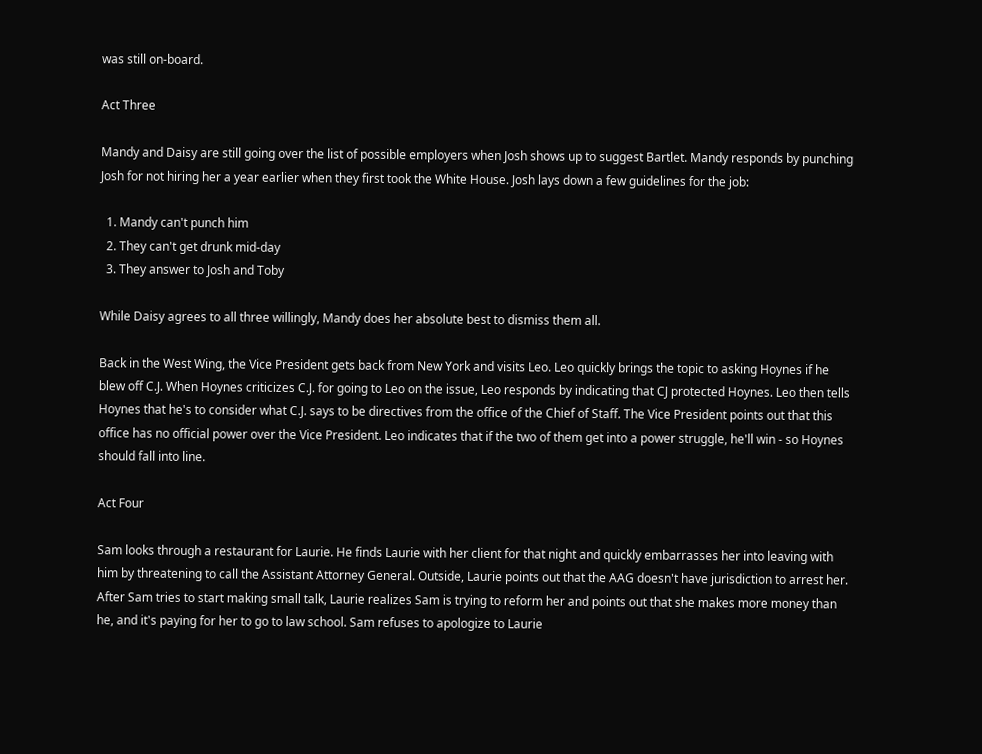was still on-board.

Act Three

Mandy and Daisy are still going over the list of possible employers when Josh shows up to suggest Bartlet. Mandy responds by punching Josh for not hiring her a year earlier when they first took the White House. Josh lays down a few guidelines for the job:

  1. Mandy can't punch him
  2. They can't get drunk mid-day
  3. They answer to Josh and Toby

While Daisy agrees to all three willingly, Mandy does her absolute best to dismiss them all.

Back in the West Wing, the Vice President gets back from New York and visits Leo. Leo quickly brings the topic to asking Hoynes if he blew off C.J. When Hoynes criticizes C.J. for going to Leo on the issue, Leo responds by indicating that CJ protected Hoynes. Leo then tells Hoynes that he's to consider what C.J. says to be directives from the office of the Chief of Staff. The Vice President points out that this office has no official power over the Vice President. Leo indicates that if the two of them get into a power struggle, he'll win - so Hoynes should fall into line.

Act Four

Sam looks through a restaurant for Laurie. He finds Laurie with her client for that night and quickly embarrasses her into leaving with him by threatening to call the Assistant Attorney General. Outside, Laurie points out that the AAG doesn't have jurisdiction to arrest her. After Sam tries to start making small talk, Laurie realizes Sam is trying to reform her and points out that she makes more money than he, and it's paying for her to go to law school. Sam refuses to apologize to Laurie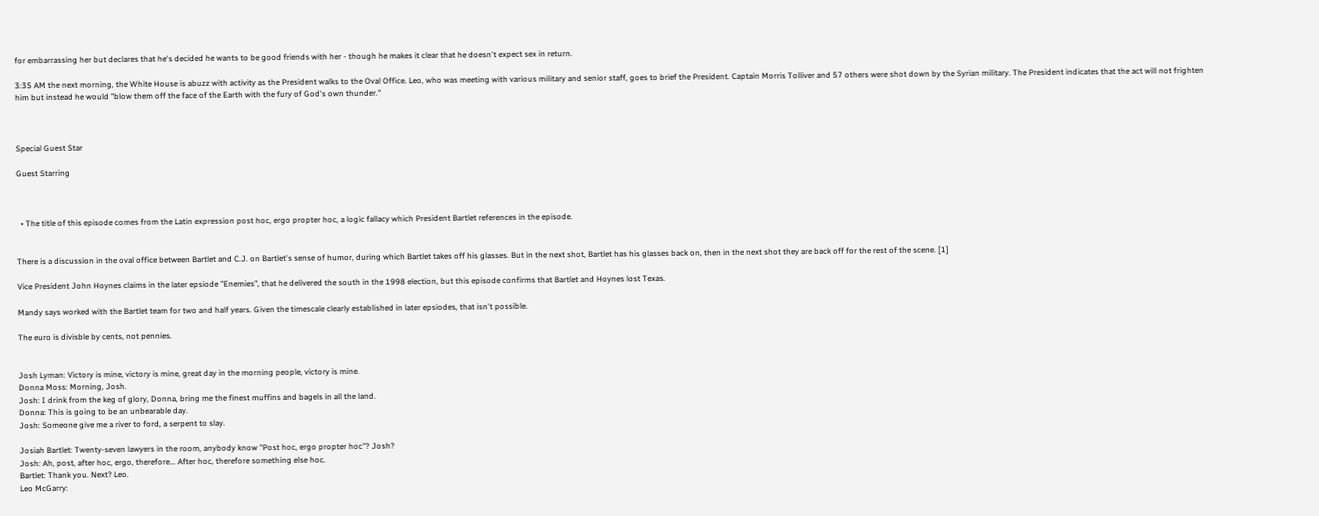for embarrassing her but declares that he's decided he wants to be good friends with her - though he makes it clear that he doesn't expect sex in return.

3:35 AM the next morning, the White House is abuzz with activity as the President walks to the Oval Office. Leo, who was meeting with various military and senior staff, goes to brief the President. Captain Morris Tolliver and 57 others were shot down by the Syrian military. The President indicates that the act will not frighten him but instead he would "blow them off the face of the Earth with the fury of God's own thunder."



Special Guest Star

Guest Starring



  • The title of this episode comes from the Latin expression post hoc, ergo propter hoc, a logic fallacy which President Bartlet references in the episode.


There is a discussion in the oval office between Bartlet and C.J. on Bartlet's sense of humor, during which Bartlet takes off his glasses. But in the next shot, Bartlet has his glasses back on, then in the next shot they are back off for the rest of the scene. [1]

Vice President John Hoynes claims in the later epsiode "Enemies", that he delivered the south in the 1998 election, but this episode confirms that Bartlet and Hoynes lost Texas.

Mandy says worked with the Bartlet team for two and half years. Given the timescale clearly established in later epsiodes, that isn't possible.

The euro is divisble by cents, not pennies.


Josh Lyman: Victory is mine, victory is mine, great day in the morning people, victory is mine.
Donna Moss: Morning, Josh.
Josh: I drink from the keg of glory, Donna, bring me the finest muffins and bagels in all the land.
Donna: This is going to be an unbearable day.
Josh: Someone give me a river to ford, a serpent to slay.

Josiah Bartlet: Twenty-seven lawyers in the room, anybody know "Post hoc, ergo propter hoc"? Josh?
Josh: Ah, post, after hoc, ergo, therefore... After hoc, therefore something else hoc.
Bartlet: Thank you. Next? Leo.
Leo McGarry: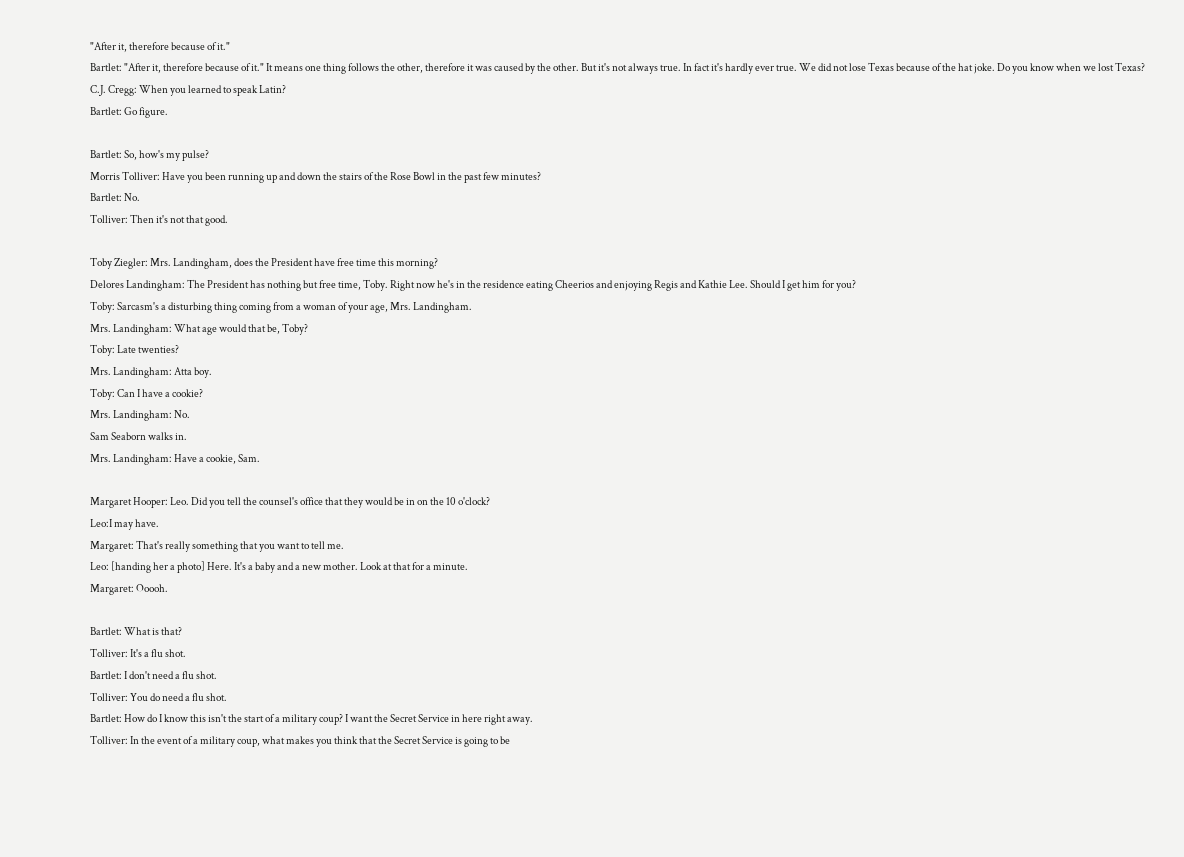"After it, therefore because of it."
Bartlet: "After it, therefore because of it." It means one thing follows the other, therefore it was caused by the other. But it's not always true. In fact it's hardly ever true. We did not lose Texas because of the hat joke. Do you know when we lost Texas?
C.J. Cregg: When you learned to speak Latin?
Bartlet: Go figure.

Bartlet: So, how's my pulse?
Morris Tolliver: Have you been running up and down the stairs of the Rose Bowl in the past few minutes?
Bartlet: No.
Tolliver: Then it's not that good.

Toby Ziegler: Mrs. Landingham, does the President have free time this morning?
Delores Landingham: The President has nothing but free time, Toby. Right now he's in the residence eating Cheerios and enjoying Regis and Kathie Lee. Should I get him for you?
Toby: Sarcasm's a disturbing thing coming from a woman of your age, Mrs. Landingham.
Mrs. Landingham: What age would that be, Toby?
Toby: Late twenties?
Mrs. Landingham: Atta boy.
Toby: Can I have a cookie?
Mrs. Landingham: No.
Sam Seaborn walks in.
Mrs. Landingham: Have a cookie, Sam.

Margaret Hooper: Leo. Did you tell the counsel's office that they would be in on the 10 o'clock?
Leo:I may have.
Margaret: That's really something that you want to tell me.
Leo: [handing her a photo] Here. It's a baby and a new mother. Look at that for a minute.
Margaret: Ooooh.

Bartlet: What is that?
Tolliver: It's a flu shot.
Bartlet: I don't need a flu shot.
Tolliver: You do need a flu shot.
Bartlet: How do I know this isn't the start of a military coup? I want the Secret Service in here right away.
Tolliver: In the event of a military coup, what makes you think that the Secret Service is going to be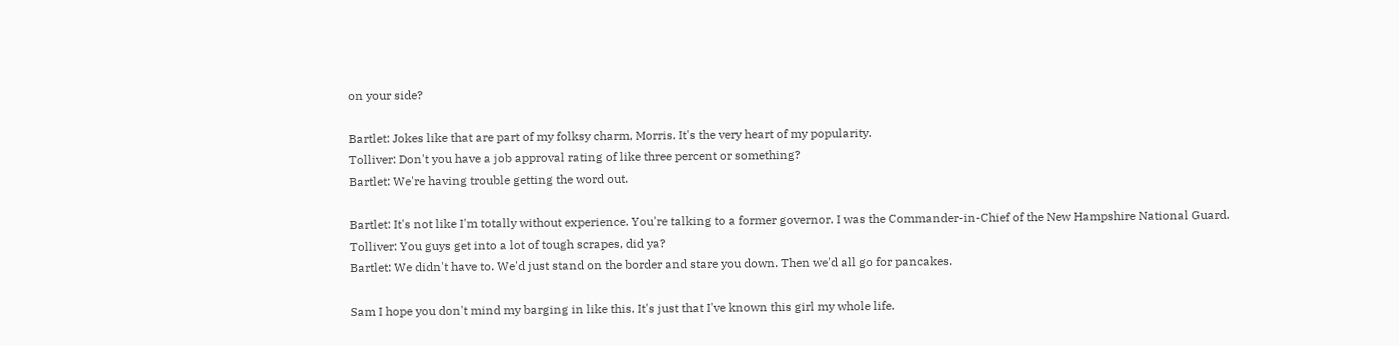on your side?

Bartlet: Jokes like that are part of my folksy charm, Morris. It's the very heart of my popularity.
Tolliver: Don't you have a job approval rating of like three percent or something?
Bartlet: We're having trouble getting the word out.

Bartlet: It's not like I'm totally without experience. You're talking to a former governor. I was the Commander-in-Chief of the New Hampshire National Guard.
Tolliver: You guys get into a lot of tough scrapes, did ya?
Bartlet: We didn't have to. We'd just stand on the border and stare you down. Then we'd all go for pancakes.

Sam I hope you don't mind my barging in like this. It's just that I've known this girl my whole life.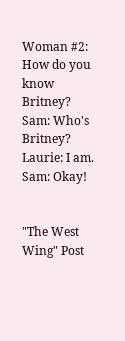Woman #2: How do you know Britney?
Sam: Who's Britney?
Laurie: I am.
Sam: Okay!


"The West Wing" Post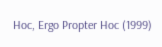Hoc, Ergo Propter Hoc (1999)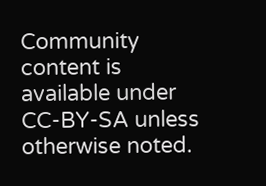Community content is available under CC-BY-SA unless otherwise noted.